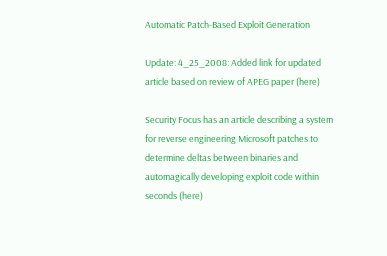Automatic Patch-Based Exploit Generation

Update: 4_25_2008: Added link for updated article based on review of APEG paper (here)

Security Focus has an article describing a system for reverse engineering Microsoft patches to determine deltas between binaries and automagically developing exploit code within seconds (here)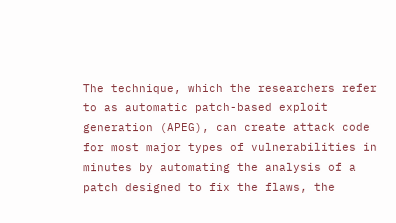The technique, which the researchers refer to as automatic patch-based exploit generation (APEG), can create attack code for most major types of vulnerabilities in minutes by automating the analysis of a patch designed to fix the flaws, the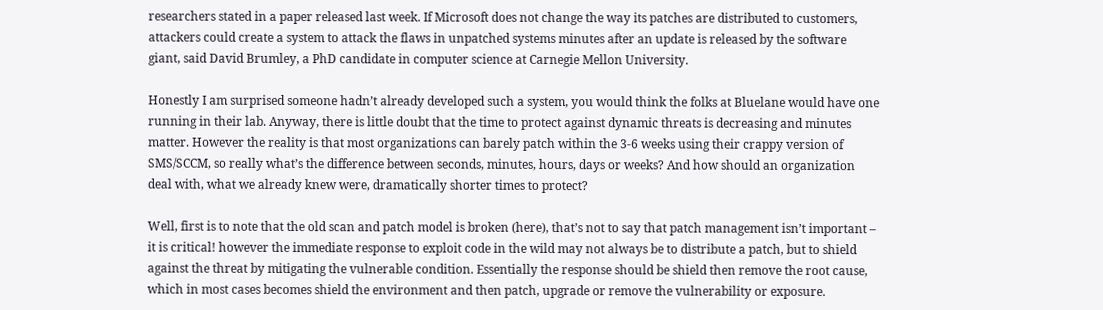researchers stated in a paper released last week. If Microsoft does not change the way its patches are distributed to customers, attackers could create a system to attack the flaws in unpatched systems minutes after an update is released by the software giant, said David Brumley, a PhD candidate in computer science at Carnegie Mellon University.

Honestly I am surprised someone hadn’t already developed such a system, you would think the folks at Bluelane would have one running in their lab. Anyway, there is little doubt that the time to protect against dynamic threats is decreasing and minutes matter. However the reality is that most organizations can barely patch within the 3-6 weeks using their crappy version of SMS/SCCM, so really what’s the difference between seconds, minutes, hours, days or weeks? And how should an organization deal with, what we already knew were, dramatically shorter times to protect?

Well, first is to note that the old scan and patch model is broken (here), that’s not to say that patch management isn’t important – it is critical! however the immediate response to exploit code in the wild may not always be to distribute a patch, but to shield against the threat by mitigating the vulnerable condition. Essentially the response should be shield then remove the root cause, which in most cases becomes shield the environment and then patch, upgrade or remove the vulnerability or exposure.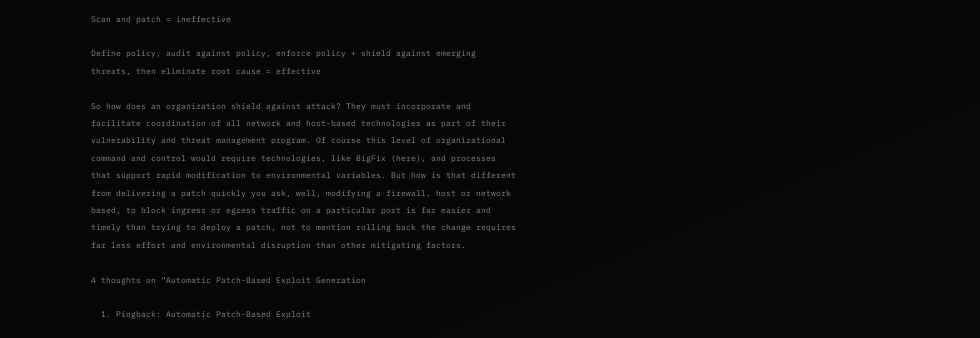Scan and patch = ineffective

Define policy, audit against policy, enforce policy + shield against emerging threats, then eliminate root cause = effective

So how does an organization shield against attack? They must incorporate and facilitate coordination of all network and host-based technologies as part of their vulnerability and threat management program. Of course this level of organizational command and control would require technologies, like BigFix (here), and processes that support rapid modification to environmental variables. But how is that different from delivering a patch quickly you ask, well, modifying a firewall, host or network based, to block ingress or egress traffic on a particular port is far easier and timely than trying to deploy a patch, not to mention rolling back the change requires far less effort and environmental disruption than other mitigating factors.

4 thoughts on “Automatic Patch-Based Exploit Generation

  1. Pingback: Automatic Patch-Based Exploit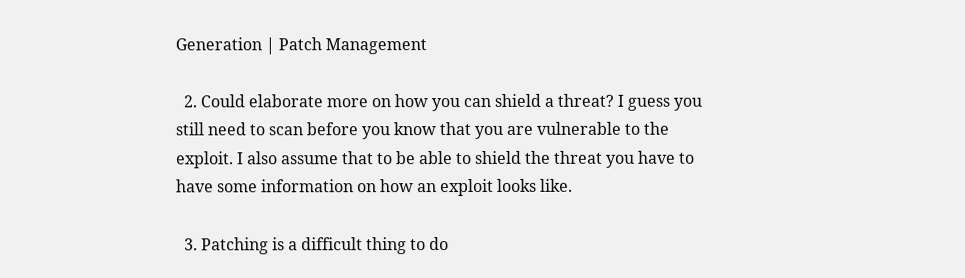Generation | Patch Management

  2. Could elaborate more on how you can shield a threat? I guess you still need to scan before you know that you are vulnerable to the exploit. I also assume that to be able to shield the threat you have to have some information on how an exploit looks like.

  3. Patching is a difficult thing to do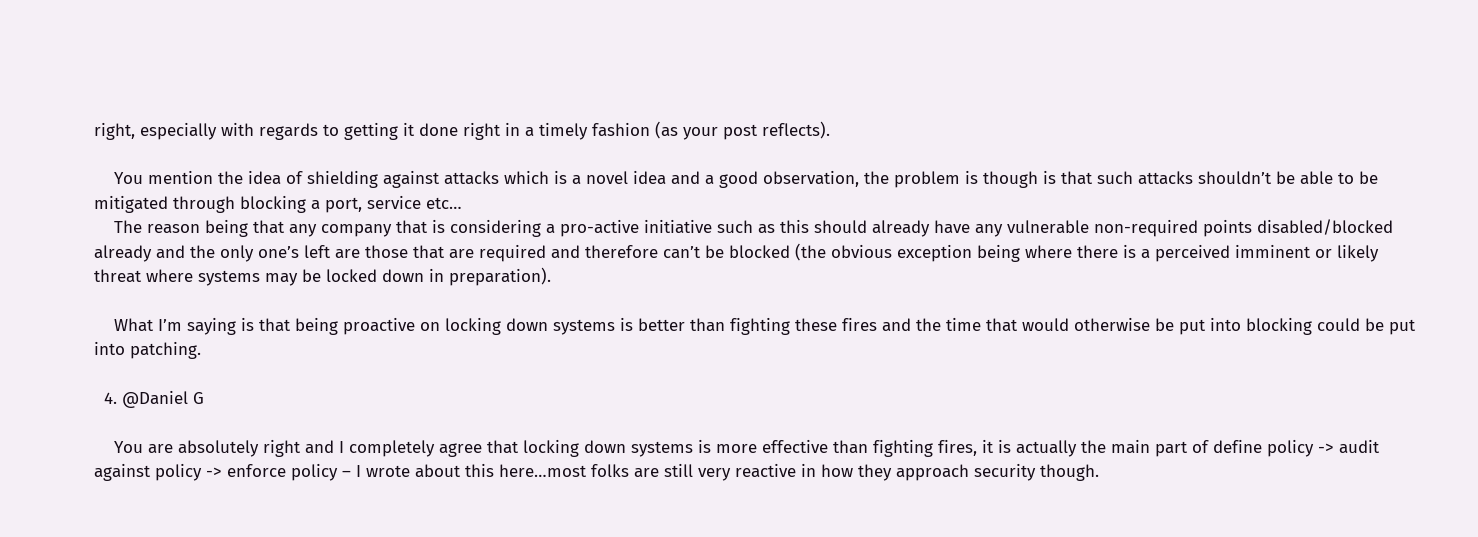right, especially with regards to getting it done right in a timely fashion (as your post reflects).

    You mention the idea of shielding against attacks which is a novel idea and a good observation, the problem is though is that such attacks shouldn’t be able to be mitigated through blocking a port, service etc…
    The reason being that any company that is considering a pro-active initiative such as this should already have any vulnerable non-required points disabled/blocked already and the only one’s left are those that are required and therefore can’t be blocked (the obvious exception being where there is a perceived imminent or likely threat where systems may be locked down in preparation).

    What I’m saying is that being proactive on locking down systems is better than fighting these fires and the time that would otherwise be put into blocking could be put into patching.

  4. @Daniel G

    You are absolutely right and I completely agree that locking down systems is more effective than fighting fires, it is actually the main part of define policy -> audit against policy -> enforce policy – I wrote about this here…most folks are still very reactive in how they approach security though.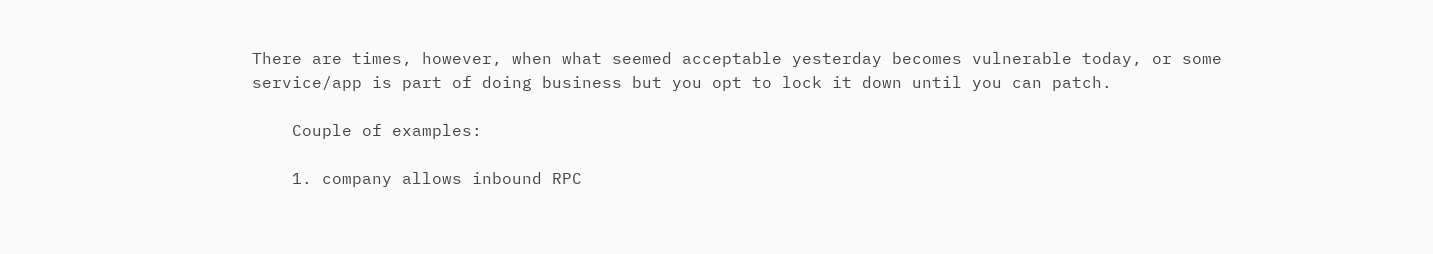There are times, however, when what seemed acceptable yesterday becomes vulnerable today, or some service/app is part of doing business but you opt to lock it down until you can patch.

    Couple of examples:

    1. company allows inbound RPC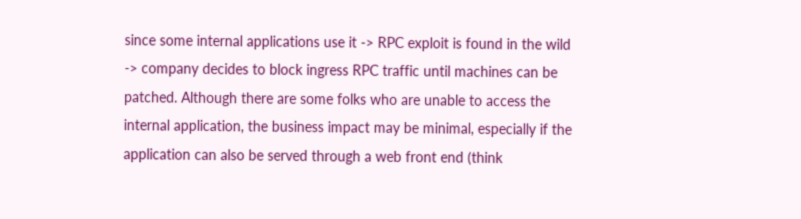since some internal applications use it -> RPC exploit is found in the wild -> company decides to block ingress RPC traffic until machines can be patched. Although there are some folks who are unable to access the internal application, the business impact may be minimal, especially if the application can also be served through a web front end (think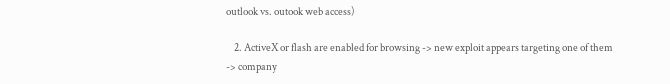outlook vs. outook web access)

    2. ActiveX or flash are enabled for browsing -> new exploit appears targeting one of them -> company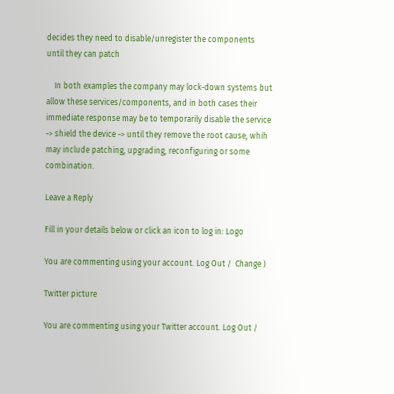decides they need to disable/unregister the components until they can patch

    In both examples the company may lock-down systems but allow these services/components, and in both cases their immediate response may be to temporarily disable the service -> shield the device -> until they remove the root cause, whih may include patching, upgrading, reconfiguring or some combination.

Leave a Reply

Fill in your details below or click an icon to log in: Logo

You are commenting using your account. Log Out /  Change )

Twitter picture

You are commenting using your Twitter account. Log Out /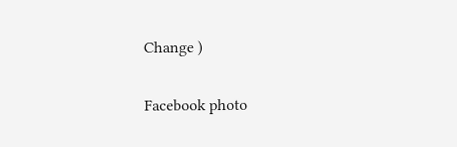Change )

Facebook photo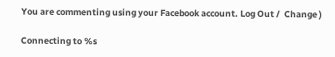You are commenting using your Facebook account. Log Out /  Change )

Connecting to %s